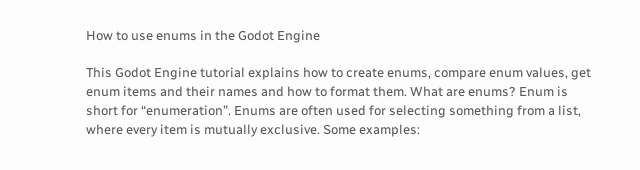How to use enums in the Godot Engine

This Godot Engine tutorial explains how to create enums, compare enum values, get enum items and their names and how to format them. What are enums? Enum is short for “enumeration”. Enums are often used for selecting something from a list, where every item is mutually exclusive. Some examples: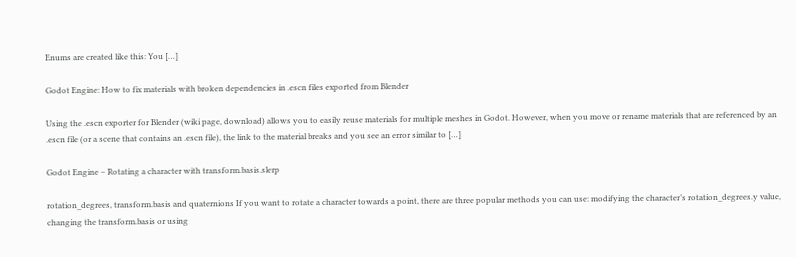Enums are created like this: You […]

Godot Engine: How to fix materials with broken dependencies in .escn files exported from Blender

Using the .escn exporter for Blender (wiki page, download) allows you to easily reuse materials for multiple meshes in Godot. However, when you move or rename materials that are referenced by an .escn file (or a scene that contains an .escn file), the link to the material breaks and you see an error similar to […]

Godot Engine – Rotating a character with transform.basis.slerp

rotation_degrees, transform.basis and quaternions If you want to rotate a character towards a point, there are three popular methods you can use: modifying the character’s rotation_degrees.y value, changing the transform.basis or using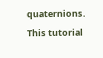quaternions. This tutorial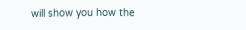will show you how the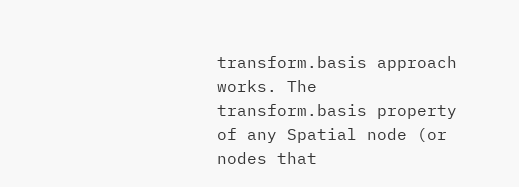transform.basis approach works. The transform.basis property of any Spatial node (or nodes that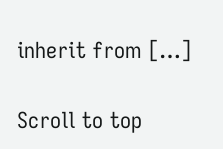inherit from […]

Scroll to top